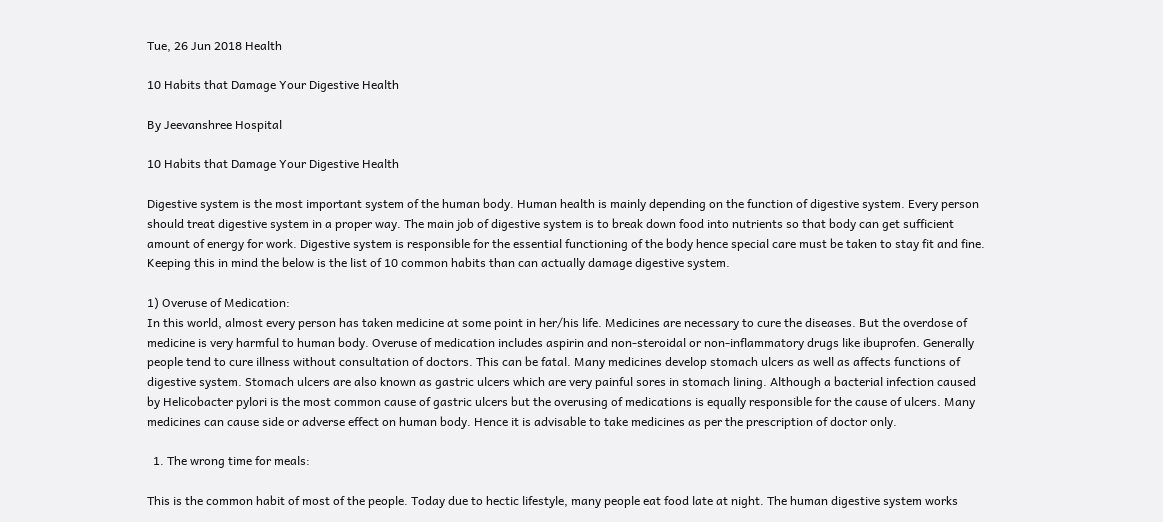Tue, 26 Jun 2018 Health

10 Habits that Damage Your Digestive Health

By Jeevanshree Hospital

10 Habits that Damage Your Digestive Health

Digestive system is the most important system of the human body. Human health is mainly depending on the function of digestive system. Every person should treat digestive system in a proper way. The main job of digestive system is to break down food into nutrients so that body can get sufficient amount of energy for work. Digestive system is responsible for the essential functioning of the body hence special care must be taken to stay fit and fine. Keeping this in mind the below is the list of 10 common habits than can actually damage digestive system.

1) Overuse of Medication:
In this world, almost every person has taken medicine at some point in her/his life. Medicines are necessary to cure the diseases. But the overdose of medicine is very harmful to human body. Overuse of medication includes aspirin and non-steroidal or non-inflammatory drugs like ibuprofen. Generally people tend to cure illness without consultation of doctors. This can be fatal. Many medicines develop stomach ulcers as well as affects functions of digestive system. Stomach ulcers are also known as gastric ulcers which are very painful sores in stomach lining. Although a bacterial infection caused by Helicobacter pylori is the most common cause of gastric ulcers but the overusing of medications is equally responsible for the cause of ulcers. Many medicines can cause side or adverse effect on human body. Hence it is advisable to take medicines as per the prescription of doctor only.

  1. The wrong time for meals:

This is the common habit of most of the people. Today due to hectic lifestyle, many people eat food late at night. The human digestive system works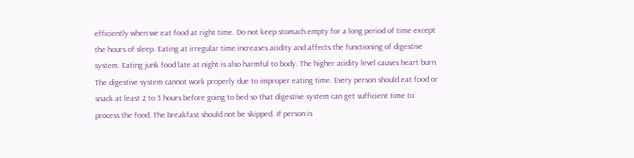efficiently when we eat food at right time. Do not keep stomach empty for a long period of time except the hours of sleep. Eating at irregular time increases acidity and affects the functioning of digestive system. Eating junk food late at night is also harmful to body. The higher acidity level causes heart burn. The digestive system cannot work properly due to improper eating time. Every person should eat food or snack at least 2 to 3 hours before going to bed so that digestive system can get sufficient time to process the food. The breakfast should not be skipped. If person is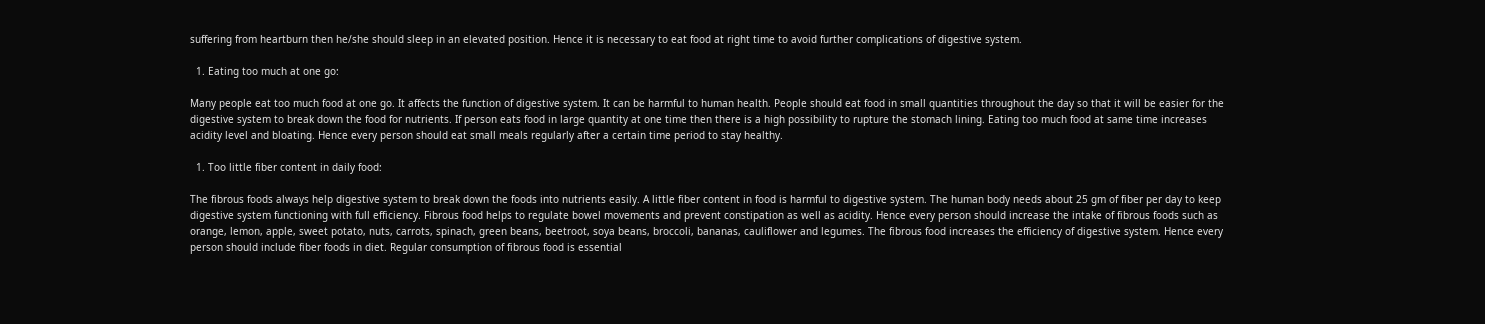suffering from heartburn then he/she should sleep in an elevated position. Hence it is necessary to eat food at right time to avoid further complications of digestive system.

  1. Eating too much at one go:

Many people eat too much food at one go. It affects the function of digestive system. It can be harmful to human health. People should eat food in small quantities throughout the day so that it will be easier for the digestive system to break down the food for nutrients. If person eats food in large quantity at one time then there is a high possibility to rupture the stomach lining. Eating too much food at same time increases acidity level and bloating. Hence every person should eat small meals regularly after a certain time period to stay healthy.

  1. Too little fiber content in daily food:

The fibrous foods always help digestive system to break down the foods into nutrients easily. A little fiber content in food is harmful to digestive system. The human body needs about 25 gm of fiber per day to keep digestive system functioning with full efficiency. Fibrous food helps to regulate bowel movements and prevent constipation as well as acidity. Hence every person should increase the intake of fibrous foods such as orange, lemon, apple, sweet potato, nuts, carrots, spinach, green beans, beetroot, soya beans, broccoli, bananas, cauliflower and legumes. The fibrous food increases the efficiency of digestive system. Hence every person should include fiber foods in diet. Regular consumption of fibrous food is essential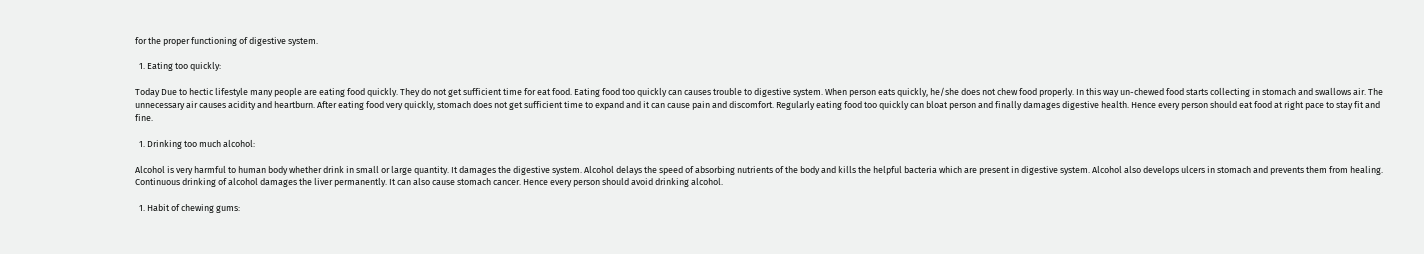for the proper functioning of digestive system.

  1. Eating too quickly:

Today Due to hectic lifestyle many people are eating food quickly. They do not get sufficient time for eat food. Eating food too quickly can causes trouble to digestive system. When person eats quickly, he/she does not chew food properly. In this way un-chewed food starts collecting in stomach and swallows air. The unnecessary air causes acidity and heartburn. After eating food very quickly, stomach does not get sufficient time to expand and it can cause pain and discomfort. Regularly eating food too quickly can bloat person and finally damages digestive health. Hence every person should eat food at right pace to stay fit and fine.

  1. Drinking too much alcohol:

Alcohol is very harmful to human body whether drink in small or large quantity. It damages the digestive system. Alcohol delays the speed of absorbing nutrients of the body and kills the helpful bacteria which are present in digestive system. Alcohol also develops ulcers in stomach and prevents them from healing. Continuous drinking of alcohol damages the liver permanently. It can also cause stomach cancer. Hence every person should avoid drinking alcohol.

  1. Habit of chewing gums: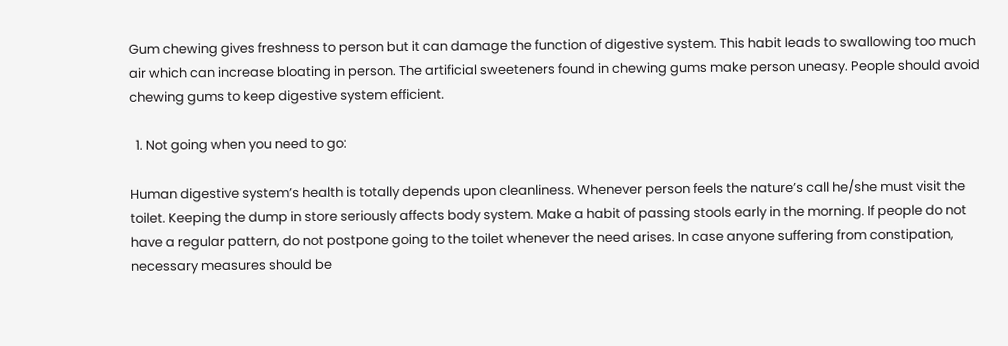Gum chewing gives freshness to person but it can damage the function of digestive system. This habit leads to swallowing too much air which can increase bloating in person. The artificial sweeteners found in chewing gums make person uneasy. People should avoid chewing gums to keep digestive system efficient.

  1. Not going when you need to go:

Human digestive system’s health is totally depends upon cleanliness. Whenever person feels the nature’s call he/she must visit the toilet. Keeping the dump in store seriously affects body system. Make a habit of passing stools early in the morning. If people do not have a regular pattern, do not postpone going to the toilet whenever the need arises. In case anyone suffering from constipation, necessary measures should be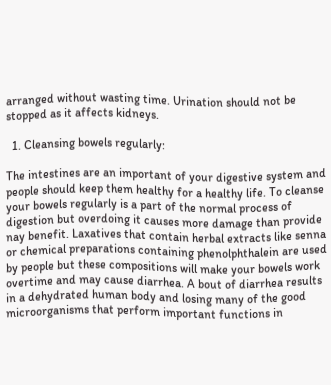arranged without wasting time. Urination should not be stopped as it affects kidneys.

  1. Cleansing bowels regularly:

The intestines are an important of your digestive system and people should keep them healthy for a healthy life. To cleanse your bowels regularly is a part of the normal process of digestion but overdoing it causes more damage than provide nay benefit. Laxatives that contain herbal extracts like senna or chemical preparations containing phenolphthalein are used by people but these compositions will make your bowels work overtime and may cause diarrhea. A bout of diarrhea results in a dehydrated human body and losing many of the good microorganisms that perform important functions in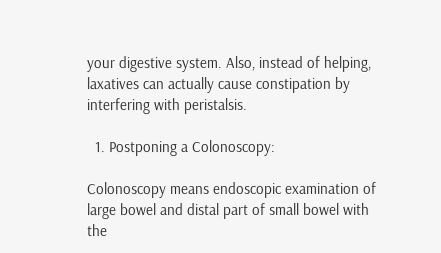your digestive system. Also, instead of helping, laxatives can actually cause constipation by interfering with peristalsis.

  1. Postponing a Colonoscopy:

Colonoscopy means endoscopic examination of large bowel and distal part of small bowel with the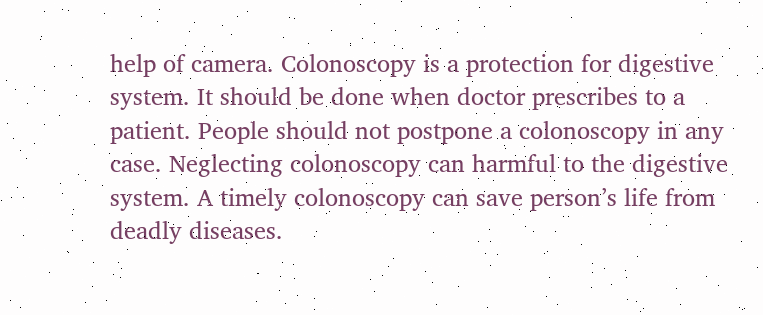help of camera. Colonoscopy is a protection for digestive system. It should be done when doctor prescribes to a patient. People should not postpone a colonoscopy in any case. Neglecting colonoscopy can harmful to the digestive system. A timely colonoscopy can save person’s life from deadly diseases.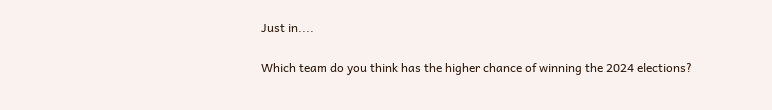Just in....

Which team do you think has the higher chance of winning the 2024 elections?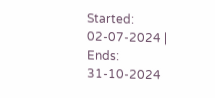Started: 02-07-2024 | Ends: 31-10-2024